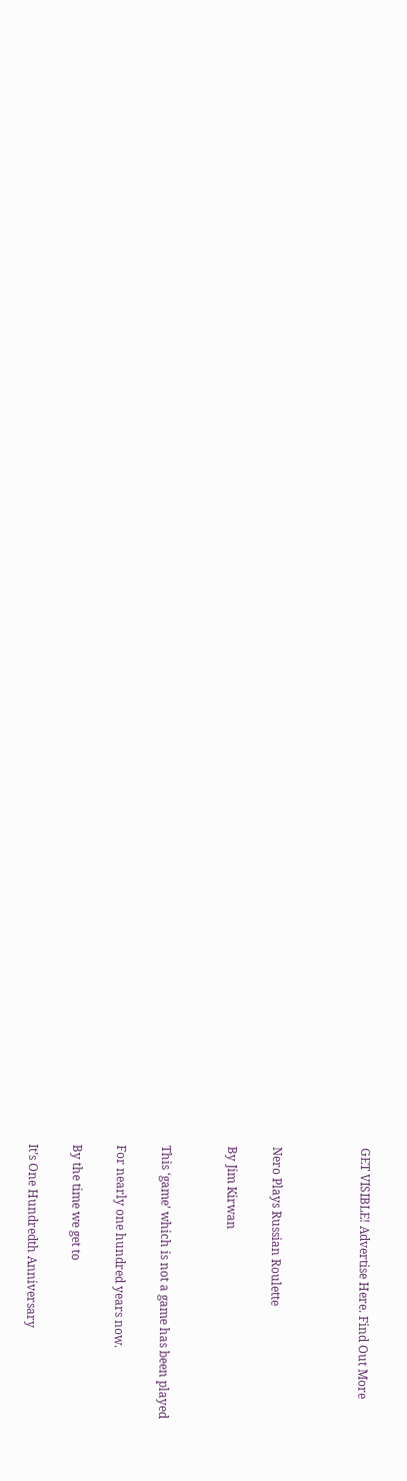GET VISIBLE! Advertise Here. Find Out More



Nero Plays Russian Roulette

By Jim Kirwan


This ‘game’ which is not a game has been played

For nearly one hundred years now.

By the time we get to

It’s One Hundredth Anniversary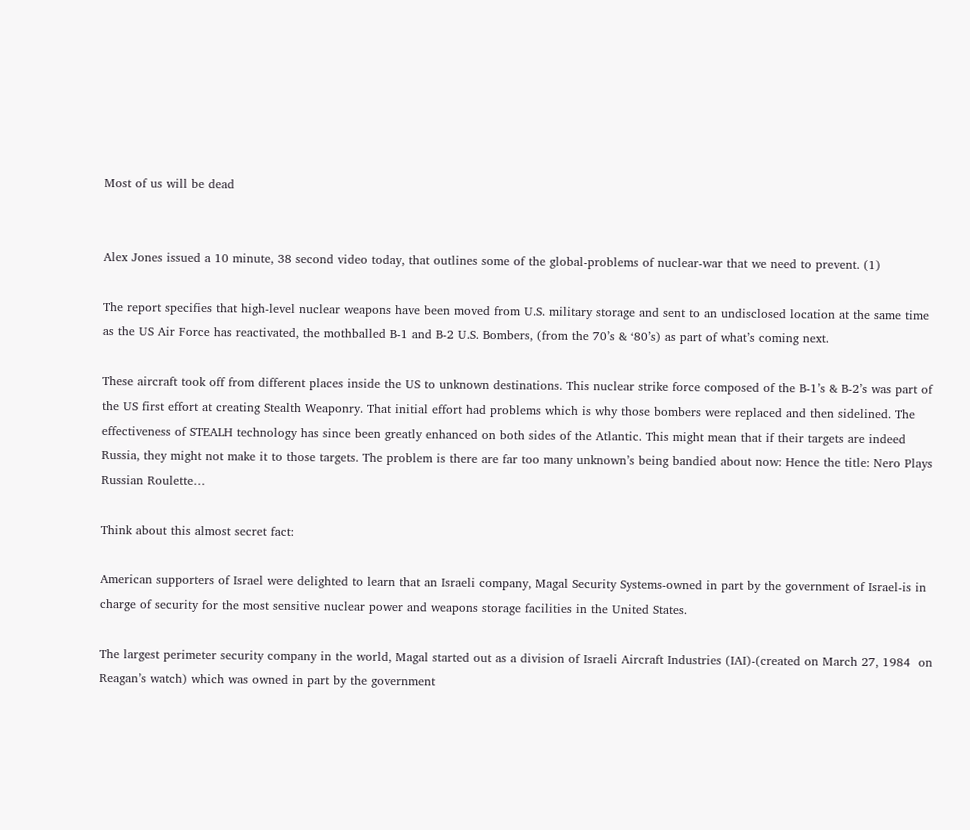Most of us will be dead


Alex Jones issued a 10 minute, 38 second video today, that outlines some of the global-problems of nuclear-war that we need to prevent. (1)

The report specifies that high-level nuclear weapons have been moved from U.S. military storage and sent to an undisclosed location at the same time as the US Air Force has reactivated, the mothballed B-1 and B-2 U.S. Bombers, (from the 70’s & ‘80’s) as part of what’s coming next.

These aircraft took off from different places inside the US to unknown destinations. This nuclear strike force composed of the B-1’s & B-2’s was part of the US first effort at creating Stealth Weaponry. That initial effort had problems which is why those bombers were replaced and then sidelined. The effectiveness of STEALH technology has since been greatly enhanced on both sides of the Atlantic. This might mean that if their targets are indeed Russia, they might not make it to those targets. The problem is there are far too many unknown’s being bandied about now: Hence the title: Nero Plays Russian Roulette…

Think about this almost secret fact:

American supporters of Israel were delighted to learn that an Israeli company, Magal Security Systems-owned in part by the government of Israel-is in charge of security for the most sensitive nuclear power and weapons storage facilities in the United States.

The largest perimeter security company in the world, Magal started out as a division of Israeli Aircraft Industries (IAI)-(created on March 27, 1984  on Reagan’s watch) which was owned in part by the government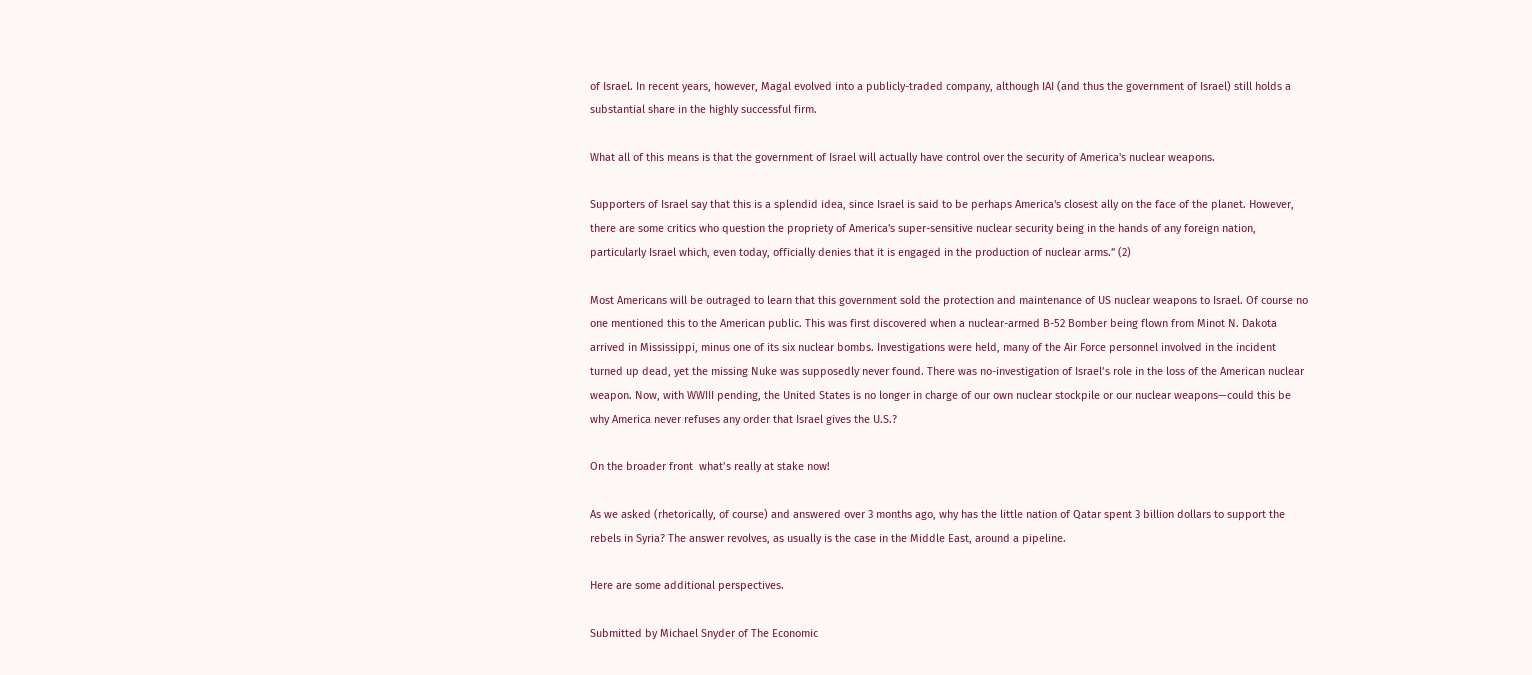of Israel. In recent years, however, Magal evolved into a publicly-traded company, although IAI (and thus the government of Israel) still holds a substantial share in the highly successful firm.

What all of this means is that the government of Israel will actually have control over the security of America's nuclear weapons.

Supporters of Israel say that this is a splendid idea, since Israel is said to be perhaps America's closest ally on the face of the planet. However, there are some critics who question the propriety of America's super-sensitive nuclear security being in the hands of any foreign nation, particularly Israel which, even today, officially denies that it is engaged in the production of nuclear arms.” (2)

Most Americans will be outraged to learn that this government sold the protection and maintenance of US nuclear weapons to Israel. Of course no one mentioned this to the American public. This was first discovered when a nuclear-armed B-52 Bomber being flown from Minot N. Dakota arrived in Mississippi, minus one of its six nuclear bombs. Investigations were held, many of the Air Force personnel involved in the incident turned up dead, yet the missing Nuke was supposedly never found. There was no-investigation of Israel’s role in the loss of the American nuclear weapon. Now, with WWIII pending, the United States is no longer in charge of our own nuclear stockpile or our nuclear weapons—could this be why America never refuses any order that Israel gives the U.S.?

On the broader front  what’s really at stake now!

As we asked (rhetorically, of course) and answered over 3 months ago, why has the little nation of Qatar spent 3 billion dollars to support the rebels in Syria? The answer revolves, as usually is the case in the Middle East, around a pipeline.

Here are some additional perspectives.

Submitted by Michael Snyder of The Economic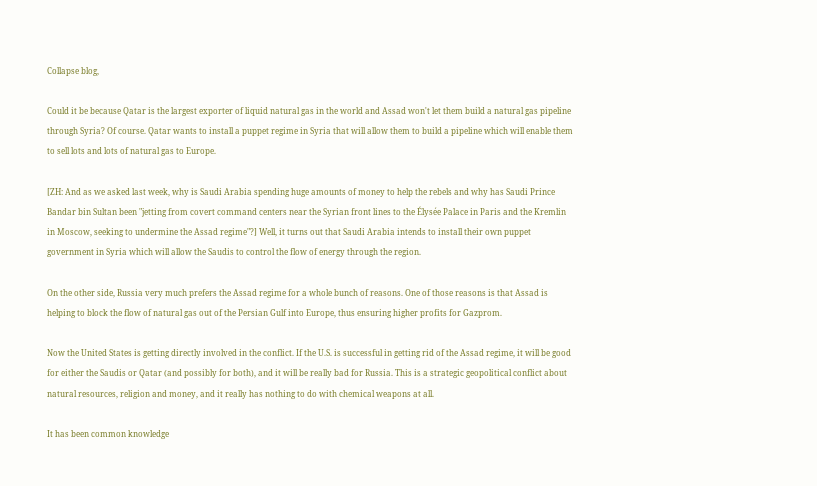Collapse blog,

Could it be because Qatar is the largest exporter of liquid natural gas in the world and Assad won't let them build a natural gas pipeline through Syria? Of course. Qatar wants to install a puppet regime in Syria that will allow them to build a pipeline which will enable them to sell lots and lots of natural gas to Europe.

[ZH: And as we asked last week, why is Saudi Arabia spending huge amounts of money to help the rebels and why has Saudi Prince Bandar bin Sultan been "jetting from covert command centers near the Syrian front lines to the Élysée Palace in Paris and the Kremlin in Moscow, seeking to undermine the Assad regime"?] Well, it turns out that Saudi Arabia intends to install their own puppet government in Syria which will allow the Saudis to control the flow of energy through the region.

On the other side, Russia very much prefers the Assad regime for a whole bunch of reasons. One of those reasons is that Assad is helping to block the flow of natural gas out of the Persian Gulf into Europe, thus ensuring higher profits for Gazprom.

Now the United States is getting directly involved in the conflict. If the U.S. is successful in getting rid of the Assad regime, it will be good for either the Saudis or Qatar (and possibly for both), and it will be really bad for Russia. This is a strategic geopolitical conflict about natural resources, religion and money, and it really has nothing to do with chemical weapons at all.

It has been common knowledge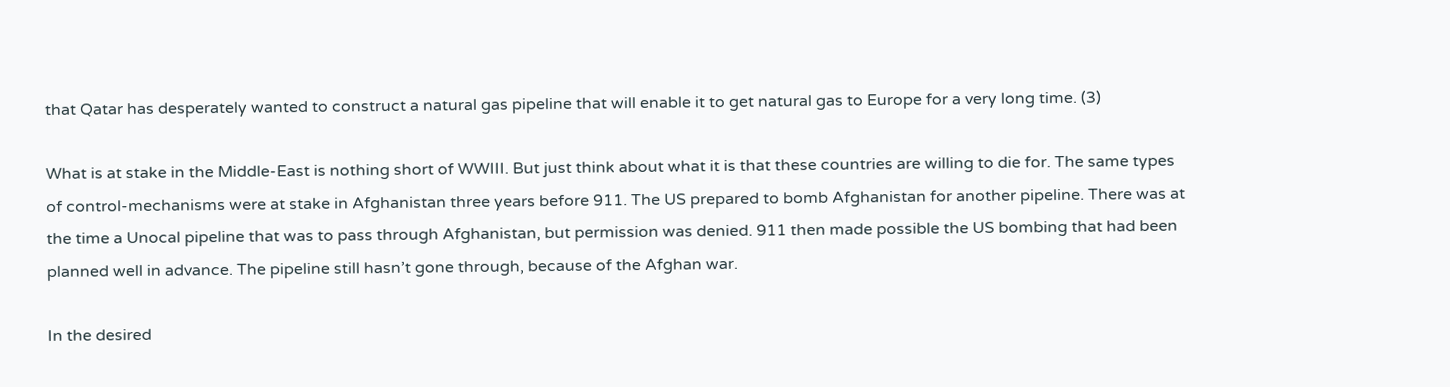that Qatar has desperately wanted to construct a natural gas pipeline that will enable it to get natural gas to Europe for a very long time. (3)

What is at stake in the Middle-East is nothing short of WWIII. But just think about what it is that these countries are willing to die for. The same types of control-mechanisms were at stake in Afghanistan three years before 911. The US prepared to bomb Afghanistan for another pipeline. There was at the time a Unocal pipeline that was to pass through Afghanistan, but permission was denied. 911 then made possible the US bombing that had been planned well in advance. The pipeline still hasn’t gone through, because of the Afghan war.

In the desired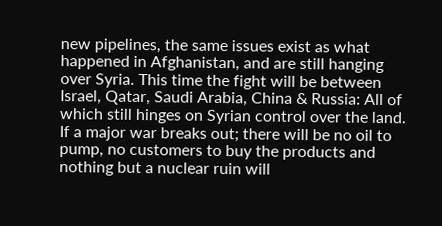new pipelines, the same issues exist as what happened in Afghanistan, and are still hanging over Syria. This time the fight will be between Israel, Qatar, Saudi Arabia, China & Russia: All of which still hinges on Syrian control over the land. If a major war breaks out; there will be no oil to pump, no customers to buy the products and nothing but a nuclear ruin will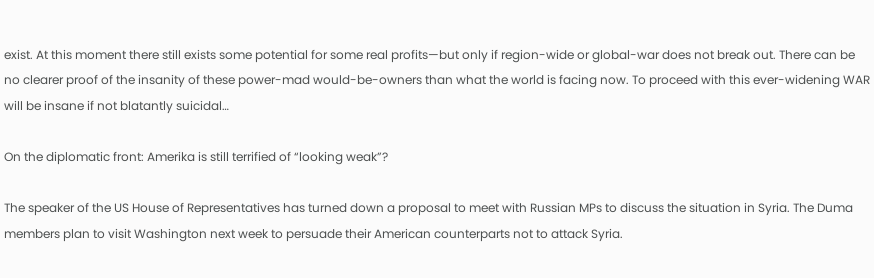exist. At this moment there still exists some potential for some real profits—but only if region-wide or global-war does not break out. There can be no clearer proof of the insanity of these power-mad would-be-owners than what the world is facing now. To proceed with this ever-widening WAR will be insane if not blatantly suicidal…

On the diplomatic front: Amerika is still terrified of “looking weak”?

The speaker of the US House of Representatives has turned down a proposal to meet with Russian MPs to discuss the situation in Syria. The Duma members plan to visit Washington next week to persuade their American counterparts not to attack Syria.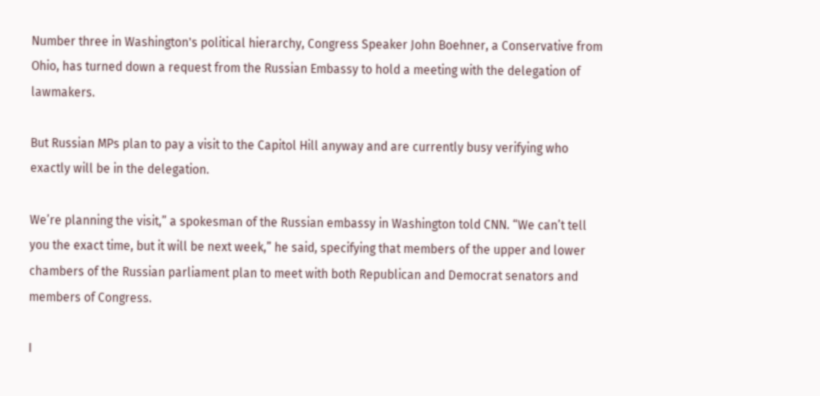Number three in Washington's political hierarchy, Congress Speaker John Boehner, a Conservative from Ohio, has turned down a request from the Russian Embassy to hold a meeting with the delegation of lawmakers.

But Russian MPs plan to pay a visit to the Capitol Hill anyway and are currently busy verifying who exactly will be in the delegation.

We’re planning the visit,” a spokesman of the Russian embassy in Washington told CNN. “We can’t tell you the exact time, but it will be next week,” he said, specifying that members of the upper and lower chambers of the Russian parliament plan to meet with both Republican and Democrat senators and members of Congress.

I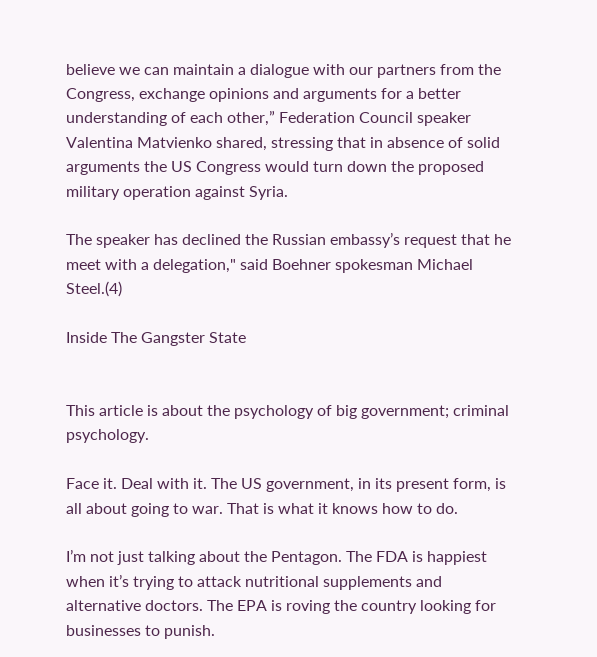believe we can maintain a dialogue with our partners from the Congress, exchange opinions and arguments for a better understanding of each other,” Federation Council speaker Valentina Matvienko shared, stressing that in absence of solid arguments the US Congress would turn down the proposed military operation against Syria.

The speaker has declined the Russian embassy’s request that he meet with a delegation," said Boehner spokesman Michael Steel.(4)

Inside The Gangster State


This article is about the psychology of big government; criminal psychology.

Face it. Deal with it. The US government, in its present form, is all about going to war. That is what it knows how to do.

I’m not just talking about the Pentagon. The FDA is happiest when it’s trying to attack nutritional supplements and alternative doctors. The EPA is roving the country looking for businesses to punish.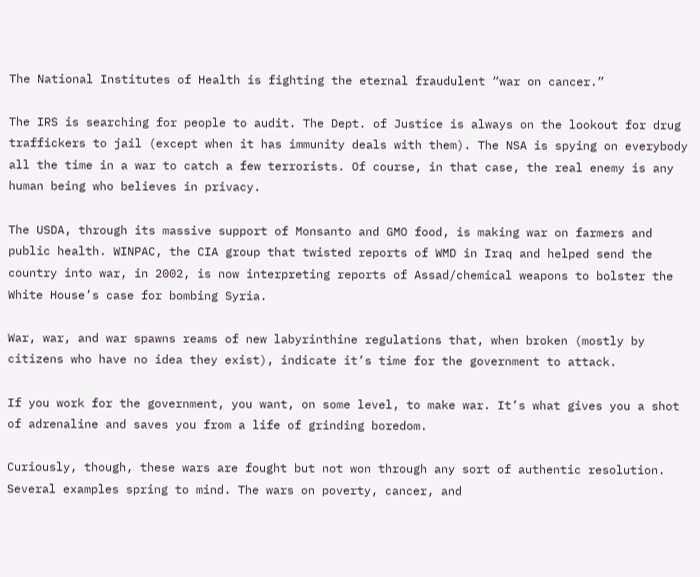The National Institutes of Health is fighting the eternal fraudulent “war on cancer.”

The IRS is searching for people to audit. The Dept. of Justice is always on the lookout for drug traffickers to jail (except when it has immunity deals with them). The NSA is spying on everybody all the time in a war to catch a few terrorists. Of course, in that case, the real enemy is any human being who believes in privacy.

The USDA, through its massive support of Monsanto and GMO food, is making war on farmers and public health. WINPAC, the CIA group that twisted reports of WMD in Iraq and helped send the country into war, in 2002, is now interpreting reports of Assad/chemical weapons to bolster the White House’s case for bombing Syria.

War, war, and war spawns reams of new labyrinthine regulations that, when broken (mostly by citizens who have no idea they exist), indicate it’s time for the government to attack.

If you work for the government, you want, on some level, to make war. It’s what gives you a shot of adrenaline and saves you from a life of grinding boredom.

Curiously, though, these wars are fought but not won through any sort of authentic resolution. Several examples spring to mind. The wars on poverty, cancer, and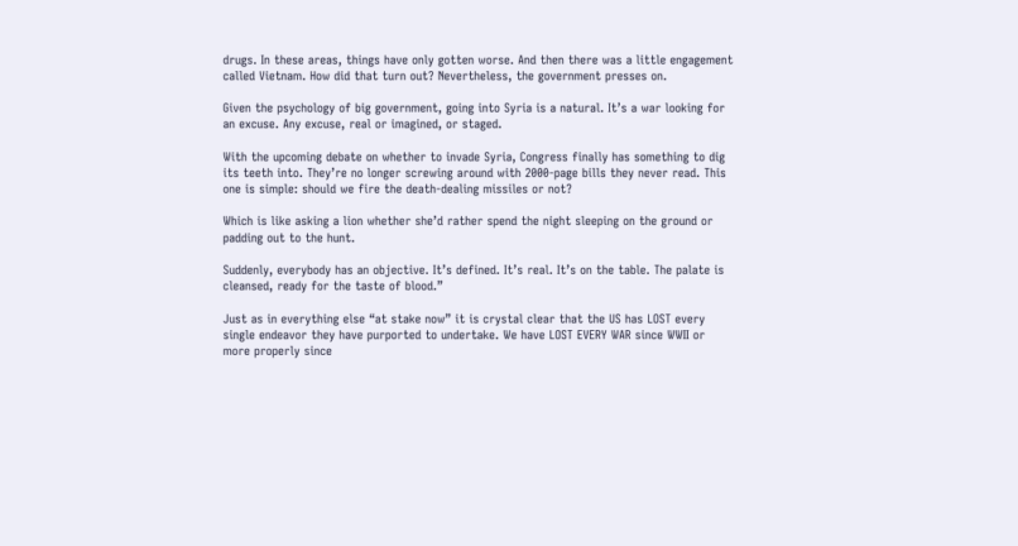drugs. In these areas, things have only gotten worse. And then there was a little engagement called Vietnam. How did that turn out? Nevertheless, the government presses on.

Given the psychology of big government, going into Syria is a natural. It’s a war looking for an excuse. Any excuse, real or imagined, or staged.

With the upcoming debate on whether to invade Syria, Congress finally has something to dig its teeth into. They’re no longer screwing around with 2000-page bills they never read. This one is simple: should we fire the death-dealing missiles or not?

Which is like asking a lion whether she’d rather spend the night sleeping on the ground or padding out to the hunt.

Suddenly, everybody has an objective. It’s defined. It’s real. It’s on the table. The palate is cleansed, ready for the taste of blood.”

Just as in everything else “at stake now” it is crystal clear that the US has LOST every single endeavor they have purported to undertake. We have LOST EVERY WAR since WWII or more properly since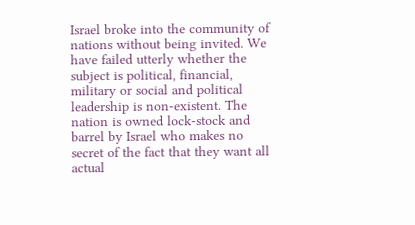Israel broke into the community of nations without being invited. We have failed utterly whether the subject is political, financial, military or social and political leadership is non-existent. The nation is owned lock-stock and barrel by Israel who makes no secret of the fact that they want all actual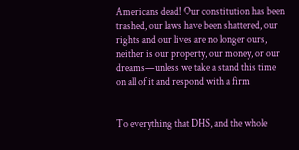Americans dead! Our constitution has been trashed, our laws have been shattered, our rights and our lives are no longer ours, neither is our property, our money, or our dreams—unless we take a stand this time on all of it and respond with a firm


To everything that DHS, and the whole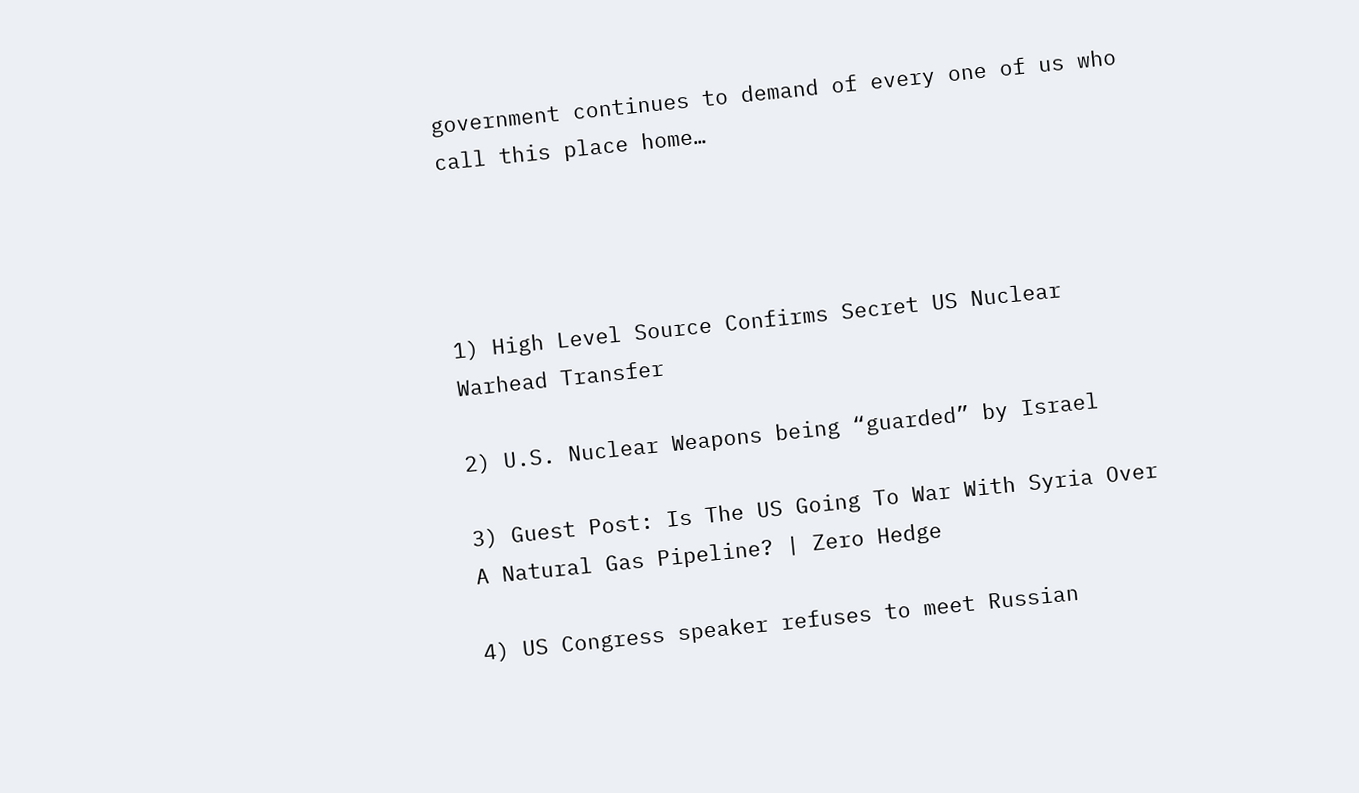government continues to demand of every one of us who call this place home…




1) High Level Source Confirms Secret US Nuclear Warhead Transfer

2) U.S. Nuclear Weapons being “guarded” by Israel

3) Guest Post: Is The US Going To War With Syria Over A Natural Gas Pipeline? | Zero Hedge

4) US Congress speaker refuses to meet Russian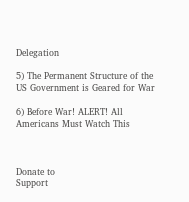Delegation

5) The Permanent Structure of the US Government is Geared for War

6) Before War! ALERT! All Americans Must Watch This



Donate to
Support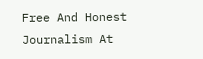Free And Honest
Journalism At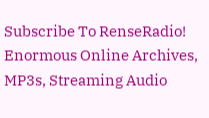Subscribe To RenseRadio!
Enormous Online Archives,
MP3s, Streaming Audio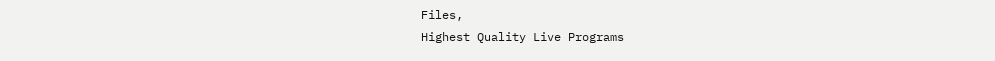Files,
Highest Quality Live Programs